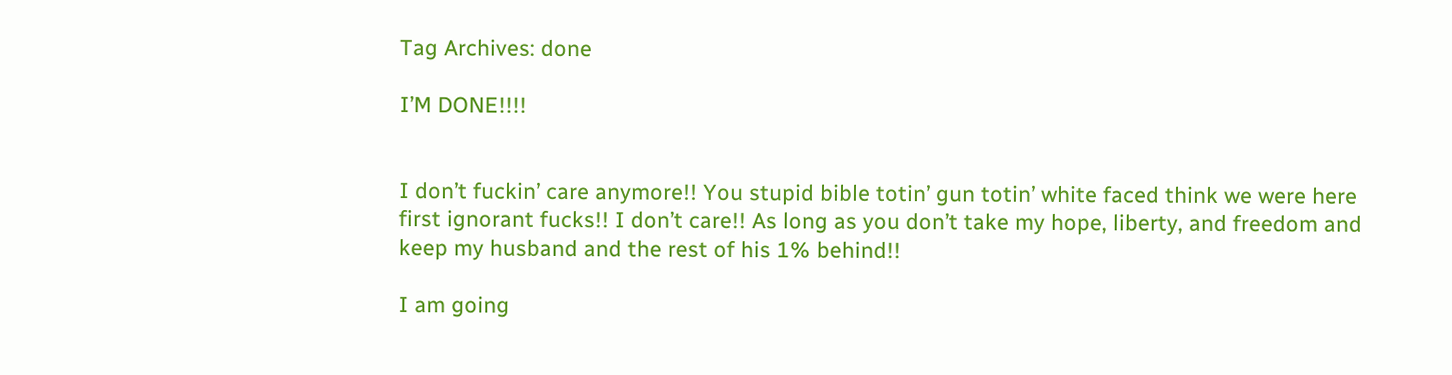Tag Archives: done

I’M DONE!!!!


I don’t fuckin’ care anymore!! You stupid bible totin’ gun totin’ white faced think we were here first ignorant fucks!! I don’t care!! As long as you don’t take my hope, liberty, and freedom and keep my husband and the rest of his 1% behind!!

I am going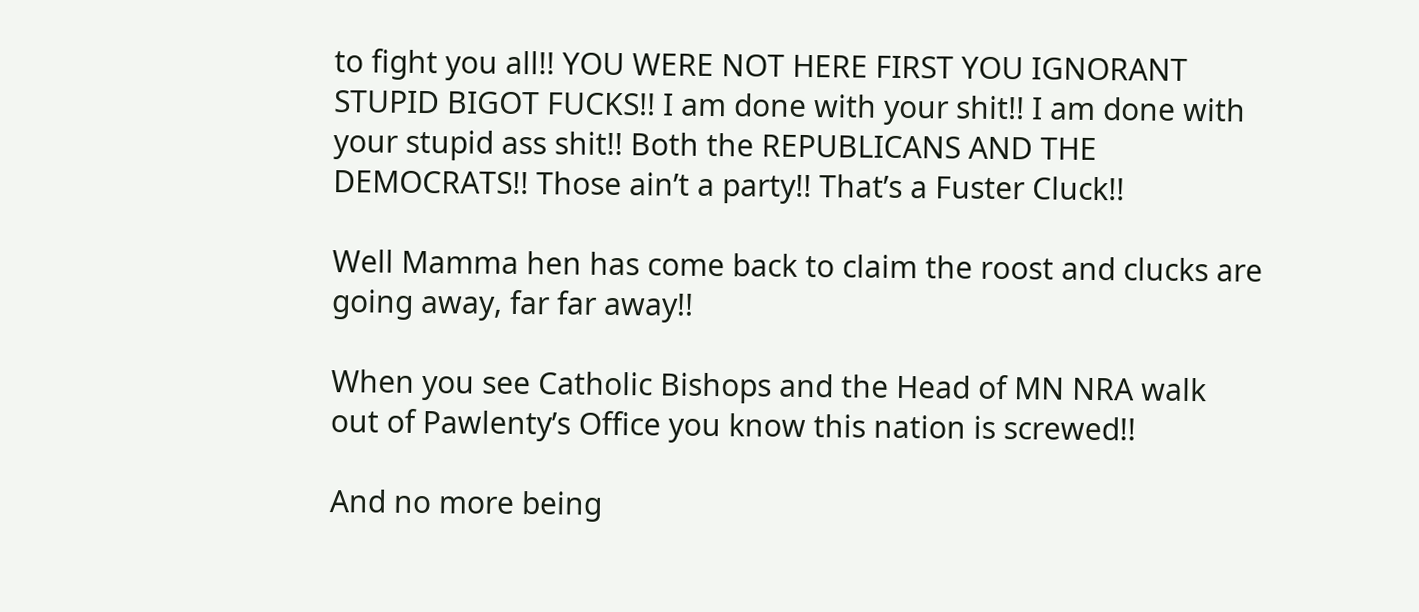to fight you all!! YOU WERE NOT HERE FIRST YOU IGNORANT STUPID BIGOT FUCKS!! I am done with your shit!! I am done with your stupid ass shit!! Both the REPUBLICANS AND THE DEMOCRATS!! Those ain’t a party!! That’s a Fuster Cluck!!

Well Mamma hen has come back to claim the roost and clucks are going away, far far away!!

When you see Catholic Bishops and the Head of MN NRA walk out of Pawlenty’s Office you know this nation is screwed!!

And no more being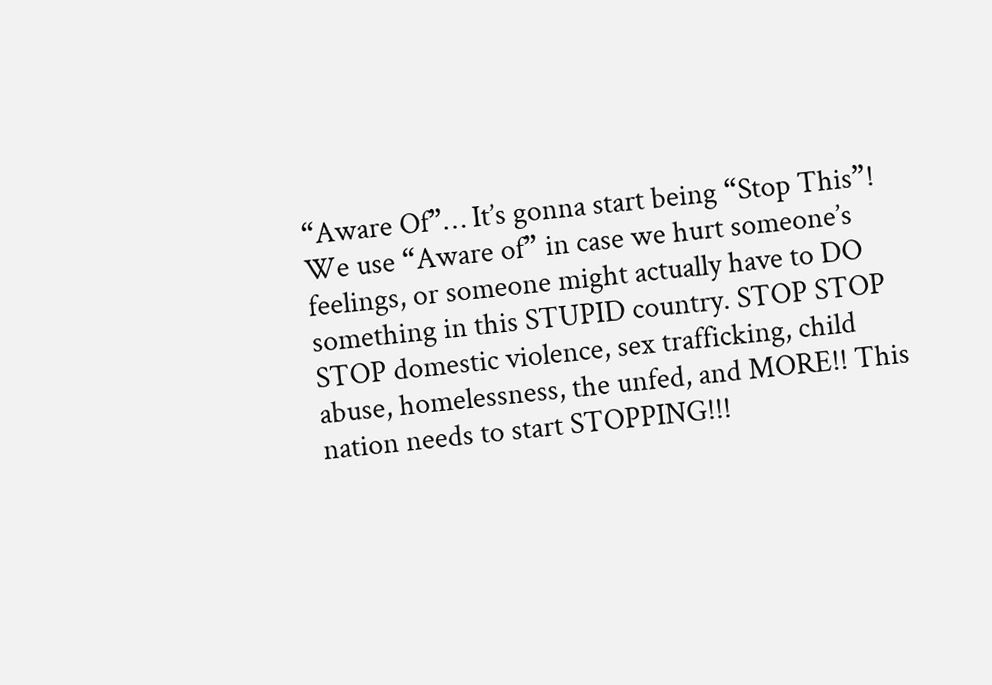“Aware Of”… It’s gonna start being “Stop This”! We use “Aware of” in case we hurt someone’s feelings, or someone might actually have to DO something in this STUPID country. STOP STOP STOP domestic violence, sex trafficking, child abuse, homelessness, the unfed, and MORE!! This nation needs to start STOPPING!!!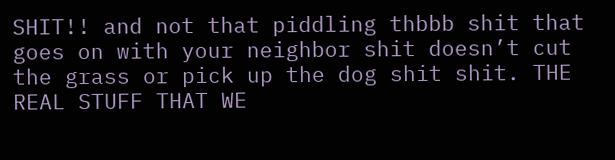SHIT!! and not that piddling thbbb shit that goes on with your neighbor shit doesn’t cut the grass or pick up the dog shit shit. THE REAL STUFF THAT WE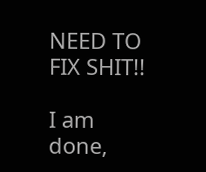NEED TO FIX SHIT!!

I am done,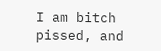I am bitch pissed, and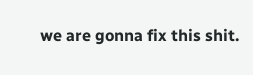we are gonna fix this shit.